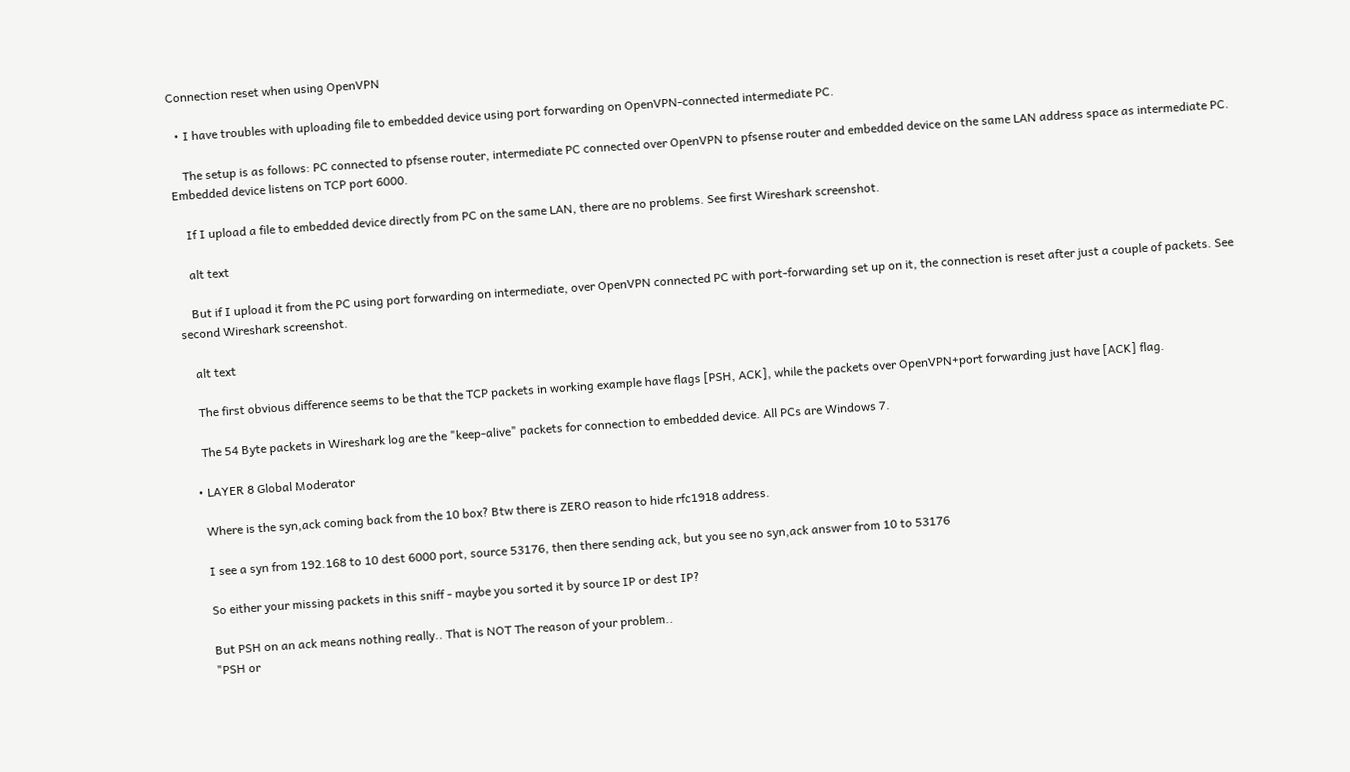Connection reset when using OpenVPN

  • I have troubles with uploading file to embedded device using port forwarding on OpenVPN-connected intermediate PC.

    The setup is as follows: PC connected to pfsense router, intermediate PC connected over OpenVPN to pfsense router and embedded device on the same LAN address space as intermediate PC. Embedded device listens on TCP port 6000.

    If I upload a file to embedded device directly from PC on the same LAN, there are no problems. See first Wireshark screenshot.

    alt text

    But if I upload it from the PC using port forwarding on intermediate, over OpenVPN connected PC with port-forwarding set up on it, the connection is reset after just a couple of packets. See second Wireshark screenshot.

    alt text

    The first obvious difference seems to be that the TCP packets in working example have flags [PSH, ACK], while the packets over OpenVPN+port forwarding just have [ACK] flag.

    The 54 Byte packets in Wireshark log are the "keep-alive" packets for connection to embedded device. All PCs are Windows 7.

  • LAYER 8 Global Moderator

    Where is the syn,ack coming back from the 10 box? Btw there is ZERO reason to hide rfc1918 address.

    I see a syn from 192.168 to 10 dest 6000 port, source 53176, then there sending ack, but you see no syn,ack answer from 10 to 53176

    So either your missing packets in this sniff - maybe you sorted it by source IP or dest IP?

    But PSH on an ack means nothing really.. That is NOT The reason of your problem..
    "PSH or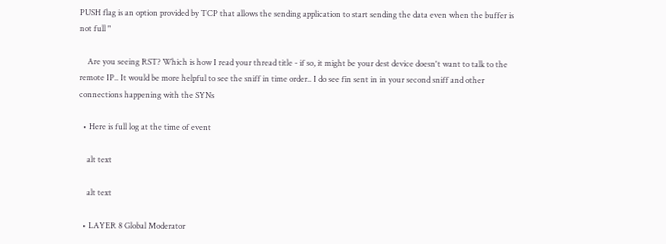PUSH flag is an option provided by TCP that allows the sending application to start sending the data even when the buffer is not full "

    Are you seeing RST? Which is how I read your thread title - if so, it might be your dest device doesn't want to talk to the remote IP.. It would be more helpful to see the sniff in time order.. I do see fin sent in in your second sniff and other connections happening with the SYNs

  • Here is full log at the time of event

    alt text

    alt text

  • LAYER 8 Global Moderator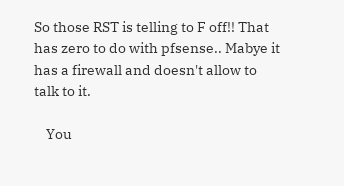So those RST is telling to F off!! That has zero to do with pfsense.. Mabye it has a firewall and doesn't allow to talk to it.

    You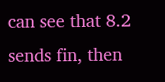can see that 8.2 sends fin, then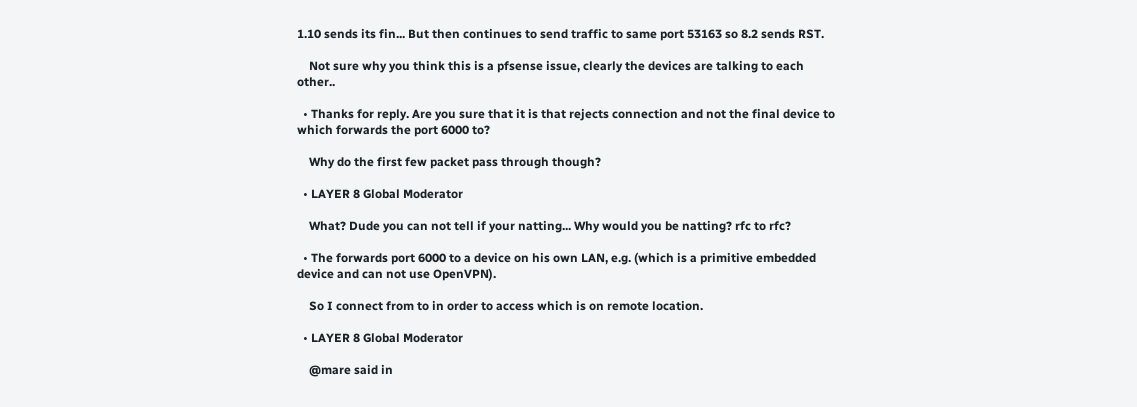1.10 sends its fin... But then continues to send traffic to same port 53163 so 8.2 sends RST.

    Not sure why you think this is a pfsense issue, clearly the devices are talking to each other..

  • Thanks for reply. Are you sure that it is that rejects connection and not the final device to which forwards the port 6000 to?

    Why do the first few packet pass through though?

  • LAYER 8 Global Moderator

    What? Dude you can not tell if your natting... Why would you be natting? rfc to rfc?

  • The forwards port 6000 to a device on his own LAN, e.g. (which is a primitive embedded device and can not use OpenVPN).

    So I connect from to in order to access which is on remote location.

  • LAYER 8 Global Moderator

    @mare said in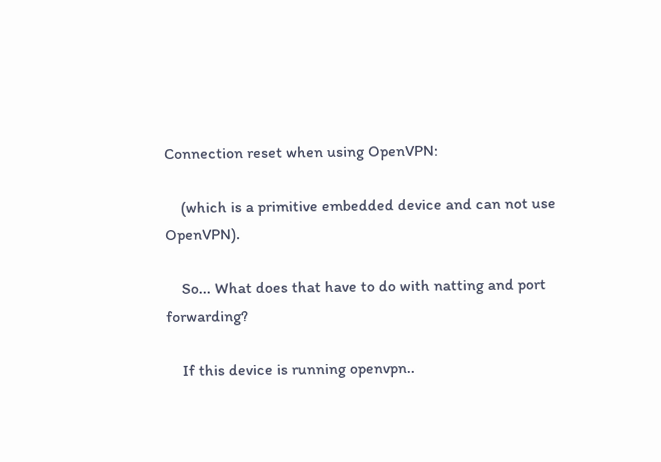Connection reset when using OpenVPN:

    (which is a primitive embedded device and can not use OpenVPN).

    So... What does that have to do with natting and port forwarding?

    If this device is running openvpn..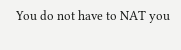You do not have to NAT you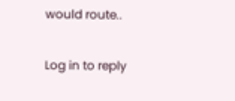would route..

Log in to reply